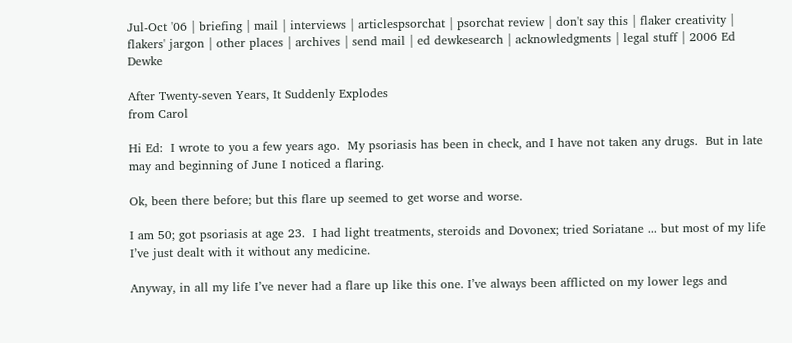Jul-Oct '06 | briefing | mail | interviews | articlespsorchat | psorchat review | don't say this | flaker creativity | flakers' jargon | other places | archives | send mail | ed dewkesearch | acknowledgments | legal stuff | 2006 Ed Dewke

After Twenty-seven Years, It Suddenly Explodes
from Carol

Hi Ed:  I wrote to you a few years ago.  My psoriasis has been in check, and I have not taken any drugs.  But in late may and beginning of June I noticed a flaring.

Ok, been there before; but this flare up seemed to get worse and worse.

I am 50; got psoriasis at age 23.  I had light treatments, steroids and Dovonex; tried Soriatane ... but most of my life I’ve just dealt with it without any medicine.

Anyway, in all my life I’ve never had a flare up like this one. I’ve always been afflicted on my lower legs and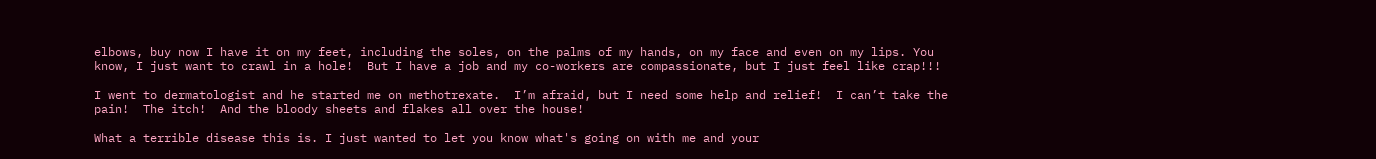elbows, buy now I have it on my feet, including the soles, on the palms of my hands, on my face and even on my lips. You know, I just want to crawl in a hole!  But I have a job and my co-workers are compassionate, but I just feel like crap!!!

I went to dermatologist and he started me on methotrexate.  I’m afraid, but I need some help and relief!  I can’t take the pain!  The itch!  And the bloody sheets and flakes all over the house!

What a terrible disease this is. I just wanted to let you know what's going on with me and your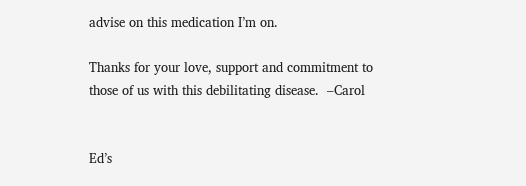advise on this medication I’m on.

Thanks for your love, support and commitment to those of us with this debilitating disease.  –Carol


Ed’s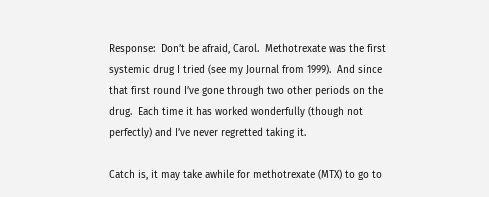Response:  Don’t be afraid, Carol.  Methotrexate was the first systemic drug I tried (see my Journal from 1999).  And since that first round I’ve gone through two other periods on the drug.  Each time it has worked wonderfully (though not perfectly) and I’ve never regretted taking it.

Catch is, it may take awhile for methotrexate (MTX) to go to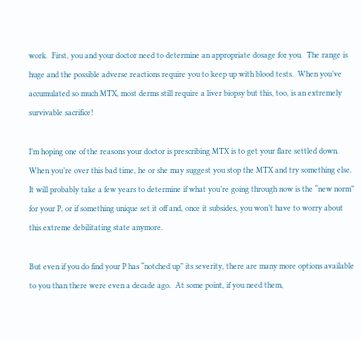work.  First, you and your doctor need to determine an appropriate dosage for you.  The range is huge and the possible adverse reactions require you to keep up with blood tests.  When you’ve accumulated so much MTX, most derms still require a liver biopsy but this, too, is an extremely survivable sacrifice!

I’m hoping one of the reasons your doctor is prescribing MTX is to get your flare settled down.  When you’re over this bad time, he or she may suggest you stop the MTX and try something else.  It will probably take a few years to determine if what you’re going through now is the “new norm” for your P, or if something unique set it off and, once it subsides, you won’t have to worry about this extreme debilitating state anymore.

But even if you do find your P has “notched up” its severity, there are many more options available to you than there were even a decade ago.  At some point, if you need them,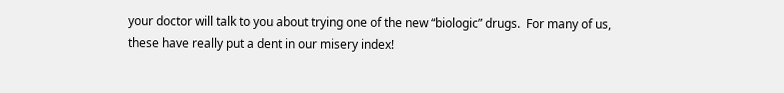your doctor will talk to you about trying one of the new “biologic” drugs.  For many of us, these have really put a dent in our misery index!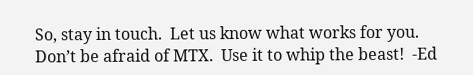So, stay in touch.  Let us know what works for you.  Don’t be afraid of MTX.  Use it to whip the beast!  -Ed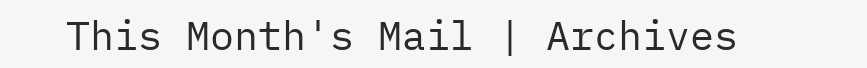This Month's Mail | Archives